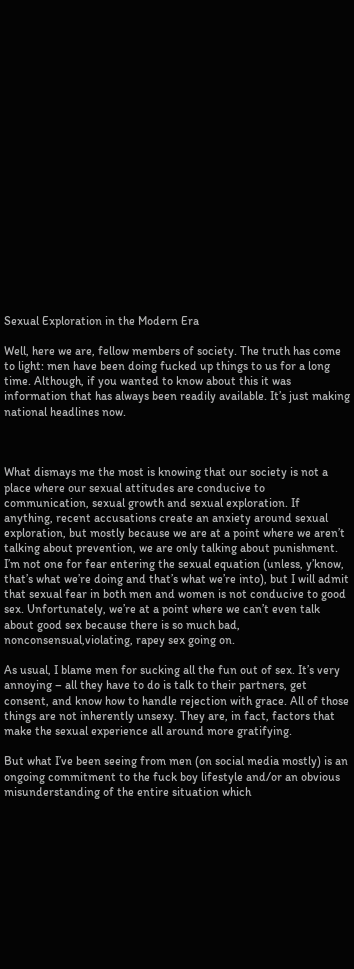Sexual Exploration in the Modern Era

Well, here we are, fellow members of society. The truth has come to light: men have been doing fucked up things to us for a long time. Although, if you wanted to know about this it was information that has always been readily available. It’s just making national headlines now.



What dismays me the most is knowing that our society is not a place where our sexual attitudes are conducive to communication, sexual growth and sexual exploration. If anything, recent accusations create an anxiety around sexual exploration, but mostly because we are at a point where we aren’t talking about prevention, we are only talking about punishment. I’m not one for fear entering the sexual equation (unless, y’know, that’s what we’re doing and that’s what we’re into), but I will admit that sexual fear in both men and women is not conducive to good sex. Unfortunately, we’re at a point where we can’t even talk about good sex because there is so much bad, nonconsensual,violating, rapey sex going on.

As usual, I blame men for sucking all the fun out of sex. It’s very annoying – all they have to do is talk to their partners, get consent, and know how to handle rejection with grace. All of those things are not inherently unsexy. They are, in fact, factors that make the sexual experience all around more gratifying.

But what I’ve been seeing from men (on social media mostly) is an ongoing commitment to the fuck boy lifestyle and/or an obvious misunderstanding of the entire situation which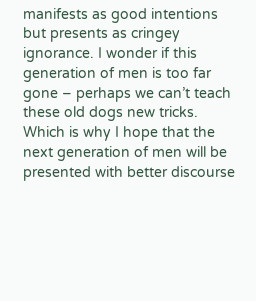manifests as good intentions but presents as cringey ignorance. I wonder if this generation of men is too far gone – perhaps we can’t teach these old dogs new tricks. Which is why I hope that the next generation of men will be presented with better discourse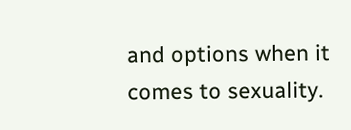and options when it comes to sexuality.